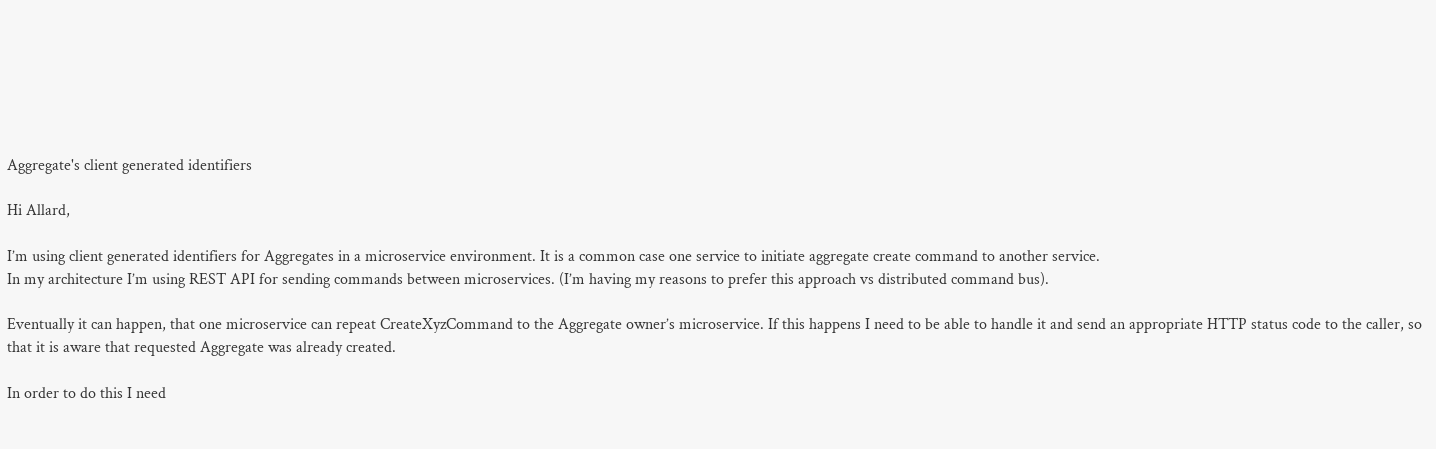Aggregate's client generated identifiers

Hi Allard,

I’m using client generated identifiers for Aggregates in a microservice environment. It is a common case one service to initiate aggregate create command to another service.
In my architecture I’m using REST API for sending commands between microservices. (I’m having my reasons to prefer this approach vs distributed command bus).

Eventually it can happen, that one microservice can repeat CreateXyzCommand to the Aggregate owner’s microservice. If this happens I need to be able to handle it and send an appropriate HTTP status code to the caller, so that it is aware that requested Aggregate was already created.

In order to do this I need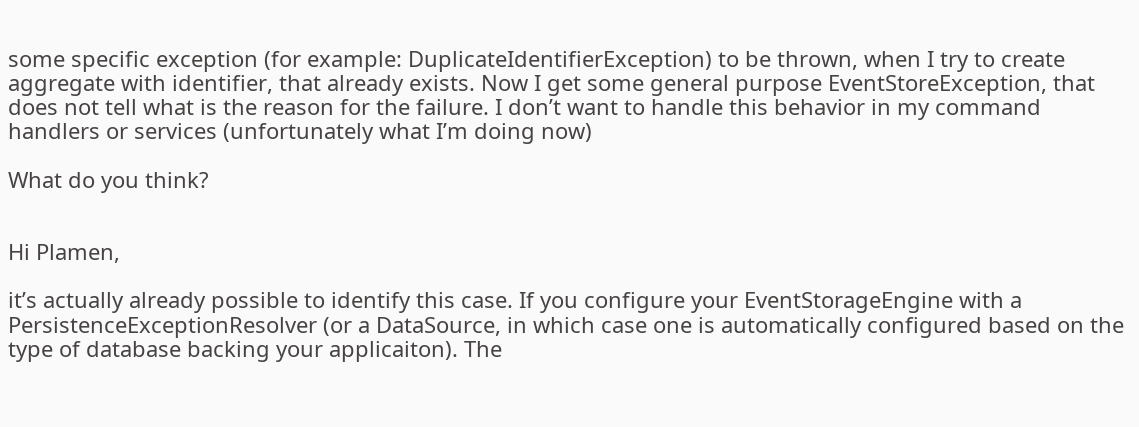some specific exception (for example: DuplicateIdentifierException) to be thrown, when I try to create aggregate with identifier, that already exists. Now I get some general purpose EventStoreException, that does not tell what is the reason for the failure. I don’t want to handle this behavior in my command handlers or services (unfortunately what I’m doing now)

What do you think?


Hi Plamen,

it’s actually already possible to identify this case. If you configure your EventStorageEngine with a PersistenceExceptionResolver (or a DataSource, in which case one is automatically configured based on the type of database backing your applicaiton). The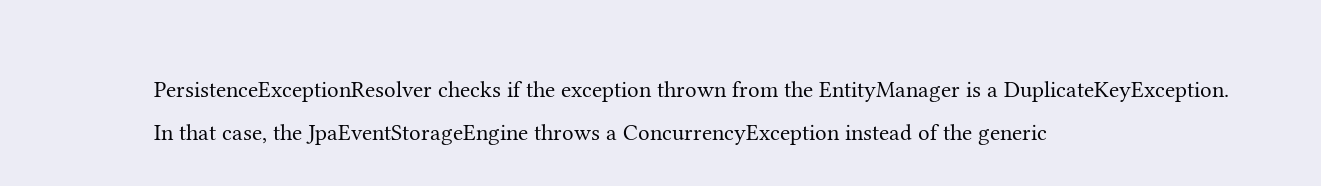PersistenceExceptionResolver checks if the exception thrown from the EntityManager is a DuplicateKeyException. In that case, the JpaEventStorageEngine throws a ConcurrencyException instead of the generic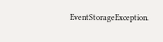EventStorageException.